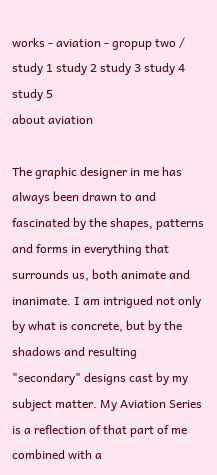works - aviation - gropup two /
study 1 study 2 study 3 study 4 study 5
about aviation

The graphic designer in me has always been drawn to and fascinated by the shapes, patterns and forms in everything that surrounds us, both animate and inanimate. I am intrigued not only by what is concrete, but by the shadows and resulting "secondary" designs cast by my subject matter. My Aviation Series is a reflection of that part of me combined with a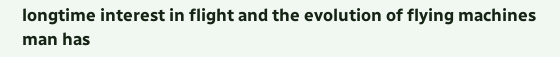longtime interest in flight and the evolution of flying machines man has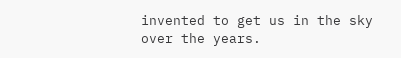invented to get us in the sky over the years.